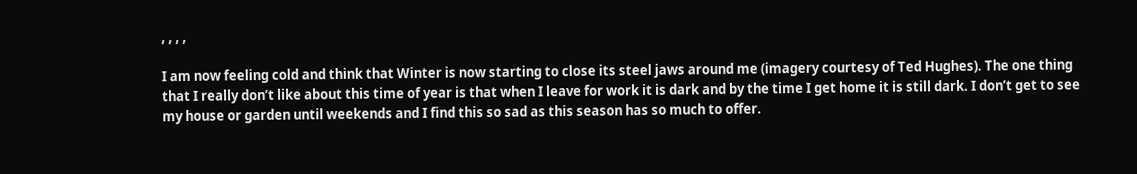, , , ,

I am now feeling cold and think that Winter is now starting to close its steel jaws around me (imagery courtesy of Ted Hughes). The one thing that I really don’t like about this time of year is that when I leave for work it is dark and by the time I get home it is still dark. I don’t get to see my house or garden until weekends and I find this so sad as this season has so much to offer.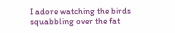I adore watching the birds squabbling over the fat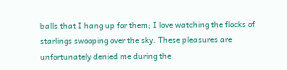balls that I hang up for them; I love watching the flocks of starlings swooping over the sky. These pleasures are unfortunately denied me during the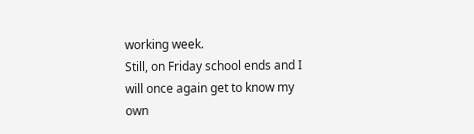working week.
Still, on Friday school ends and I will once again get to know my own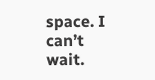space. I can’t wait.